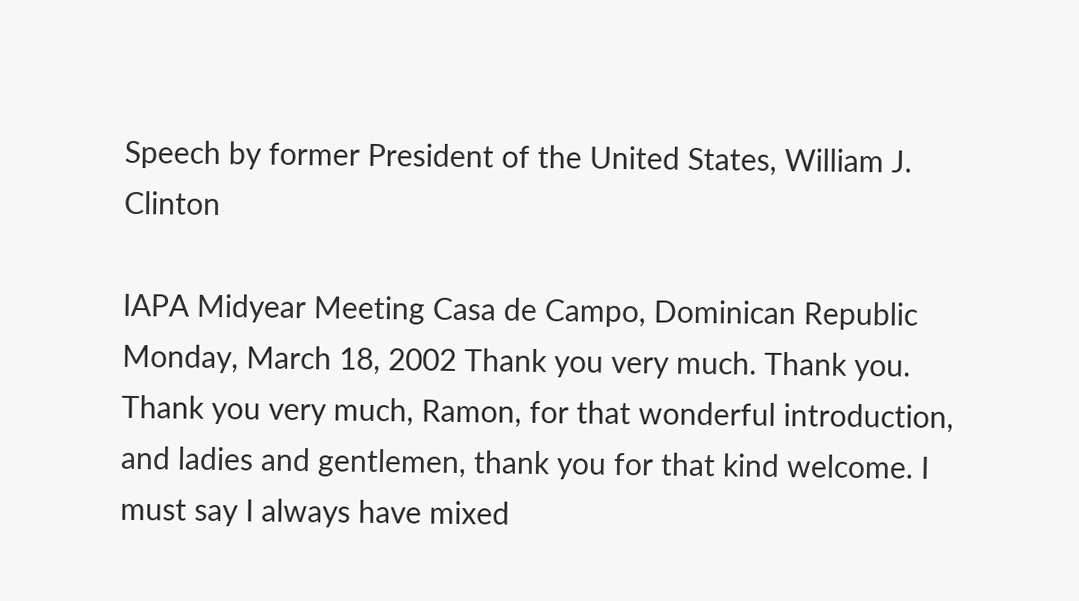Speech by former President of the United States, William J. Clinton

IAPA Midyear Meeting Casa de Campo, Dominican Republic Monday, March 18, 2002 Thank you very much. Thank you. Thank you very much, Ramon, for that wonderful introduction, and ladies and gentlemen, thank you for that kind welcome. I must say I always have mixed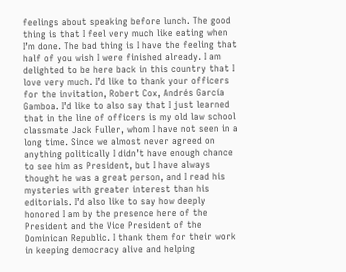feelings about speaking before lunch. The good thing is that I feel very much like eating when I’m done. The bad thing is I have the feeling that half of you wish I were finished already. I am delighted to be here back in this country that I love very much. I’d like to thank your officers for the invitation, Robert Cox, Andrés García Gamboa. I’d like to also say that I just learned that in the line of officers is my old law school classmate Jack Fuller, whom I have not seen in a long time. Since we almost never agreed on anything politically I didn’t have enough chance to see him as President, but I have always thought he was a great person, and I read his mysteries with greater interest than his editorials. I’d also like to say how deeply honored I am by the presence here of the President and the Vice President of the Dominican Republic. I thank them for their work in keeping democracy alive and helping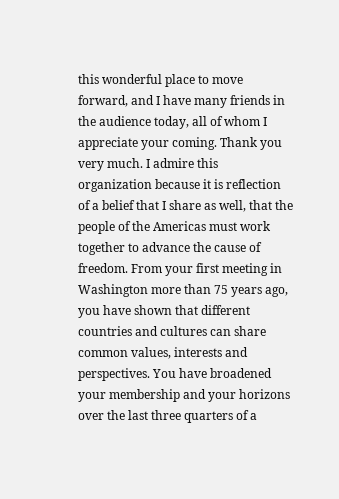this wonderful place to move forward, and I have many friends in the audience today, all of whom I appreciate your coming. Thank you very much. I admire this organization because it is reflection of a belief that I share as well, that the people of the Americas must work together to advance the cause of freedom. From your first meeting in Washington more than 75 years ago, you have shown that different countries and cultures can share common values, interests and perspectives. You have broadened your membership and your horizons over the last three quarters of a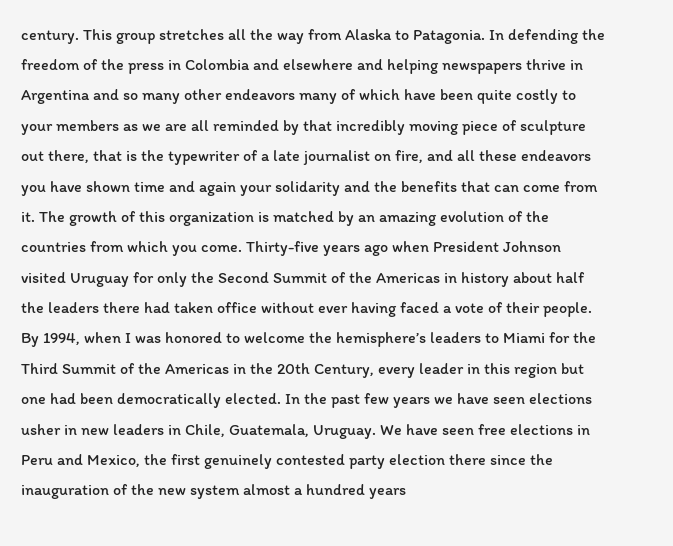century. This group stretches all the way from Alaska to Patagonia. In defending the freedom of the press in Colombia and elsewhere and helping newspapers thrive in Argentina and so many other endeavors many of which have been quite costly to your members as we are all reminded by that incredibly moving piece of sculpture out there, that is the typewriter of a late journalist on fire, and all these endeavors you have shown time and again your solidarity and the benefits that can come from it. The growth of this organization is matched by an amazing evolution of the countries from which you come. Thirty-five years ago when President Johnson visited Uruguay for only the Second Summit of the Americas in history about half the leaders there had taken office without ever having faced a vote of their people. By 1994, when I was honored to welcome the hemisphere’s leaders to Miami for the Third Summit of the Americas in the 20th Century, every leader in this region but one had been democratically elected. In the past few years we have seen elections usher in new leaders in Chile, Guatemala, Uruguay. We have seen free elections in Peru and Mexico, the first genuinely contested party election there since the inauguration of the new system almost a hundred years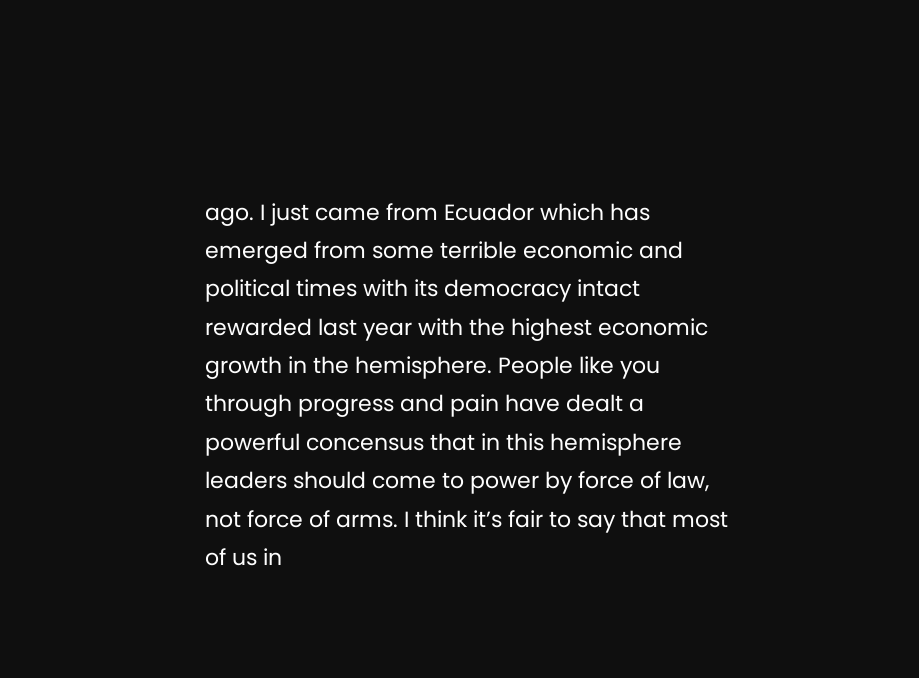ago. I just came from Ecuador which has emerged from some terrible economic and political times with its democracy intact rewarded last year with the highest economic growth in the hemisphere. People like you through progress and pain have dealt a powerful concensus that in this hemisphere leaders should come to power by force of law, not force of arms. I think it’s fair to say that most of us in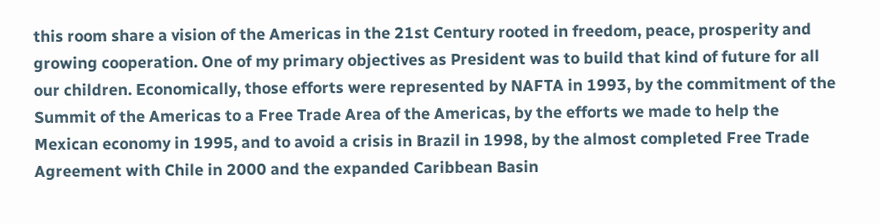this room share a vision of the Americas in the 21st Century rooted in freedom, peace, prosperity and growing cooperation. One of my primary objectives as President was to build that kind of future for all our children. Economically, those efforts were represented by NAFTA in 1993, by the commitment of the Summit of the Americas to a Free Trade Area of the Americas, by the efforts we made to help the Mexican economy in 1995, and to avoid a crisis in Brazil in 1998, by the almost completed Free Trade Agreement with Chile in 2000 and the expanded Caribbean Basin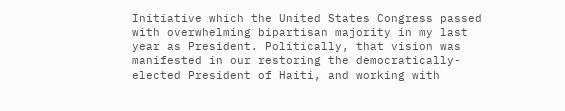Initiative which the United States Congress passed with overwhelming bipartisan majority in my last year as President. Politically, that vision was manifested in our restoring the democratically-elected President of Haiti, and working with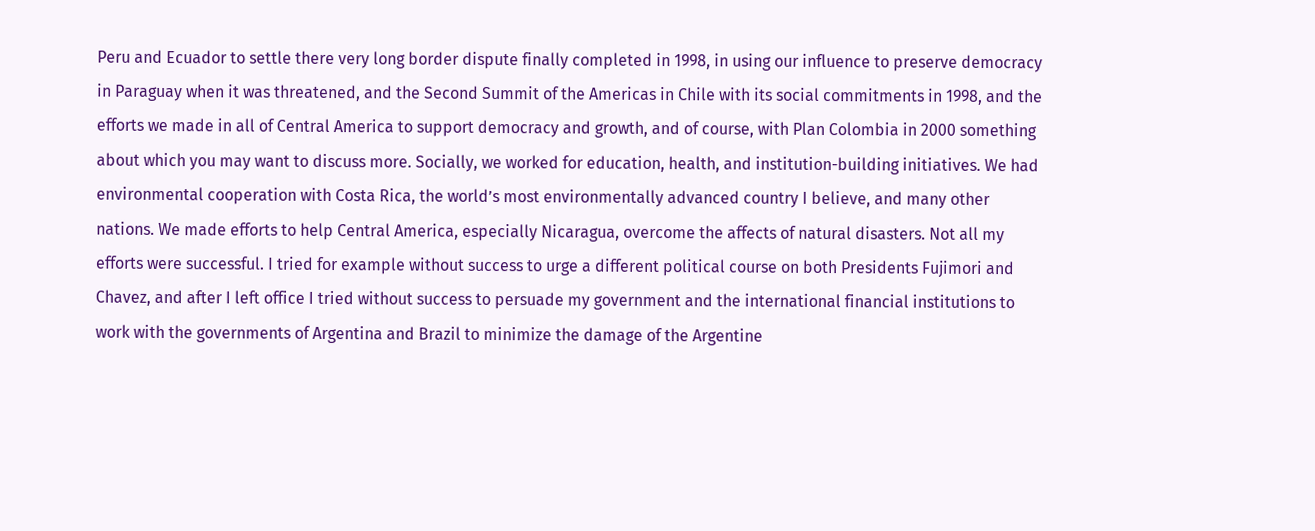Peru and Ecuador to settle there very long border dispute finally completed in 1998, in using our influence to preserve democracy in Paraguay when it was threatened, and the Second Summit of the Americas in Chile with its social commitments in 1998, and the efforts we made in all of Central America to support democracy and growth, and of course, with Plan Colombia in 2000 something about which you may want to discuss more. Socially, we worked for education, health, and institution-building initiatives. We had environmental cooperation with Costa Rica, the world’s most environmentally advanced country I believe, and many other nations. We made efforts to help Central America, especially Nicaragua, overcome the affects of natural disasters. Not all my efforts were successful. I tried for example without success to urge a different political course on both Presidents Fujimori and Chavez, and after I left office I tried without success to persuade my government and the international financial institutions to work with the governments of Argentina and Brazil to minimize the damage of the Argentine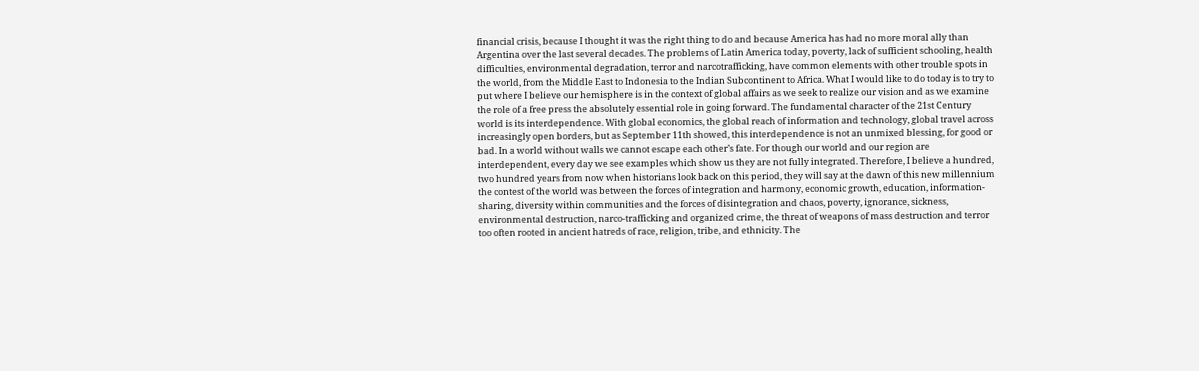financial crisis, because I thought it was the right thing to do and because America has had no more moral ally than Argentina over the last several decades. The problems of Latin America today, poverty, lack of sufficient schooling, health difficulties, environmental degradation, terror and narcotrafficking, have common elements with other trouble spots in the world, from the Middle East to Indonesia to the Indian Subcontinent to Africa. What I would like to do today is to try to put where I believe our hemisphere is in the context of global affairs as we seek to realize our vision and as we examine the role of a free press the absolutely essential role in going forward. The fundamental character of the 21st Century world is its interdependence. With global economics, the global reach of information and technology, global travel across increasingly open borders, but as September 11th showed, this interdependence is not an unmixed blessing, for good or bad. In a world without walls we cannot escape each other’s fate. For though our world and our region are interdependent, every day we see examples which show us they are not fully integrated. Therefore, I believe a hundred, two hundred years from now when historians look back on this period, they will say at the dawn of this new millennium the contest of the world was between the forces of integration and harmony, economic growth, education, information-sharing, diversity within communities and the forces of disintegration and chaos, poverty, ignorance, sickness, environmental destruction, narco-trafficking and organized crime, the threat of weapons of mass destruction and terror too often rooted in ancient hatreds of race, religion, tribe, and ethnicity. The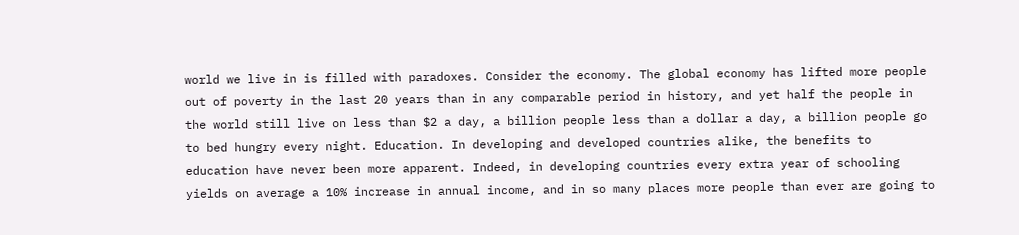world we live in is filled with paradoxes. Consider the economy. The global economy has lifted more people out of poverty in the last 20 years than in any comparable period in history, and yet half the people in the world still live on less than $2 a day, a billion people less than a dollar a day, a billion people go to bed hungry every night. Education. In developing and developed countries alike, the benefits to education have never been more apparent. Indeed, in developing countries every extra year of schooling yields on average a 10% increase in annual income, and in so many places more people than ever are going to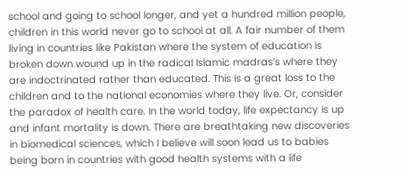school and going to school longer, and yet a hundred million people, children in this world never go to school at all. A fair number of them living in countries like Pakistan where the system of education is broken down wound up in the radical Islamic madras’s where they are indoctrinated rather than educated. This is a great loss to the children and to the national economies where they live. Or, consider the paradox of health care. In the world today, life expectancy is up and infant mortality is down. There are breathtaking new discoveries in biomedical sciences, which I believe will soon lead us to babies being born in countries with good health systems with a life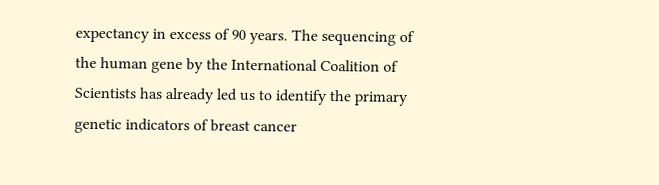expectancy in excess of 90 years. The sequencing of the human gene by the International Coalition of Scientists has already led us to identify the primary genetic indicators of breast cancer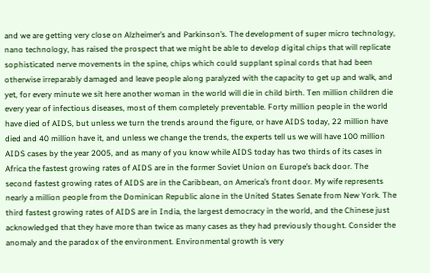and we are getting very close on Alzheimer’s and Parkinson’s. The development of super micro technology, nano technology, has raised the prospect that we might be able to develop digital chips that will replicate sophisticated nerve movements in the spine, chips which could supplant spinal cords that had been otherwise irreparably damaged and leave people along paralyzed with the capacity to get up and walk, and yet, for every minute we sit here another woman in the world will die in child birth. Ten million children die every year of infectious diseases, most of them completely preventable. Forty million people in the world have died of AIDS, but unless we turn the trends around the figure, or have AIDS today, 22 million have died and 40 million have it, and unless we change the trends, the experts tell us we will have 100 million AIDS cases by the year 2005, and as many of you know while AIDS today has two thirds of its cases in Africa the fastest growing rates of AIDS are in the former Soviet Union on Europe’s back door. The second fastest growing rates of AIDS are in the Caribbean, on America’s front door. My wife represents nearly a million people from the Dominican Republic alone in the United States Senate from New York. The third fastest growing rates of AIDS are in India, the largest democracy in the world, and the Chinese just acknowledged that they have more than twice as many cases as they had previously thought. Consider the anomaly and the paradox of the environment. Environmental growth is very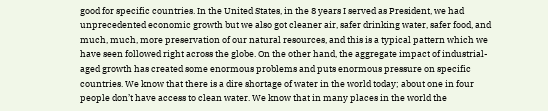good for specific countries. In the United States, in the 8 years I served as President, we had unprecedented economic growth but we also got cleaner air, safer drinking water, safer food, and much, much, more preservation of our natural resources, and this is a typical pattern which we have seen followed right across the globe. On the other hand, the aggregate impact of industrial-aged growth has created some enormous problems and puts enormous pressure on specific countries. We know that there is a dire shortage of water in the world today; about one in four people don’t have access to clean water. We know that in many places in the world the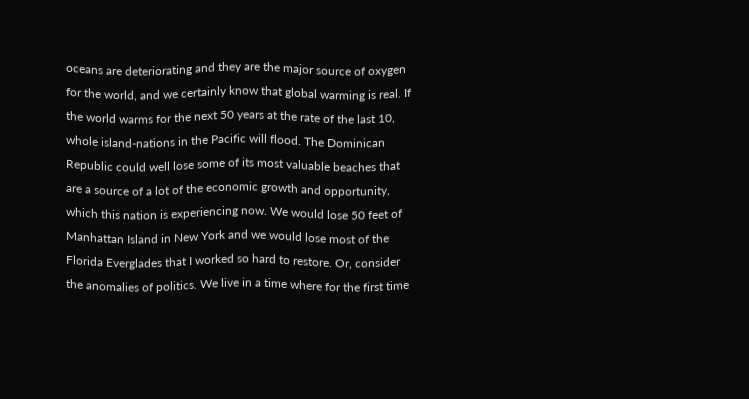oceans are deteriorating and they are the major source of oxygen for the world, and we certainly know that global warming is real. If the world warms for the next 50 years at the rate of the last 10, whole island-nations in the Pacific will flood. The Dominican Republic could well lose some of its most valuable beaches that are a source of a lot of the economic growth and opportunity, which this nation is experiencing now. We would lose 50 feet of Manhattan Island in New York and we would lose most of the Florida Everglades that I worked so hard to restore. Or, consider the anomalies of politics. We live in a time where for the first time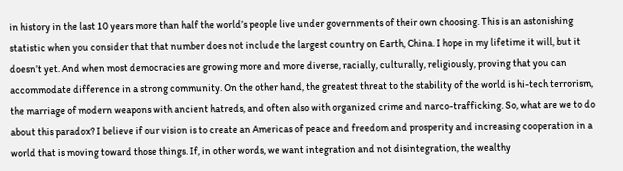in history in the last 10 years more than half the world’s people live under governments of their own choosing. This is an astonishing statistic when you consider that that number does not include the largest country on Earth, China. I hope in my lifetime it will, but it doesn’t yet. And when most democracies are growing more and more diverse, racially, culturally, religiously, proving that you can accommodate difference in a strong community. On the other hand, the greatest threat to the stability of the world is hi-tech terrorism, the marriage of modern weapons with ancient hatreds, and often also with organized crime and narco-trafficking. So, what are we to do about this paradox? I believe if our vision is to create an Americas of peace and freedom and prosperity and increasing cooperation in a world that is moving toward those things. If, in other words, we want integration and not disintegration, the wealthy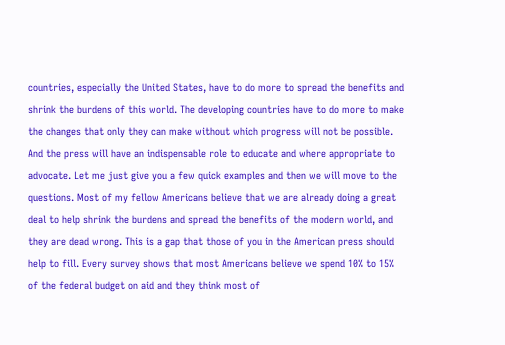countries, especially the United States, have to do more to spread the benefits and shrink the burdens of this world. The developing countries have to do more to make the changes that only they can make without which progress will not be possible. And the press will have an indispensable role to educate and where appropriate to advocate. Let me just give you a few quick examples and then we will move to the questions. Most of my fellow Americans believe that we are already doing a great deal to help shrink the burdens and spread the benefits of the modern world, and they are dead wrong. This is a gap that those of you in the American press should help to fill. Every survey shows that most Americans believe we spend 10% to 15% of the federal budget on aid and they think most of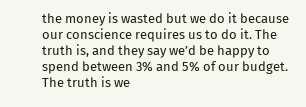the money is wasted but we do it because our conscience requires us to do it. The truth is, and they say we’d be happy to spend between 3% and 5% of our budget. The truth is we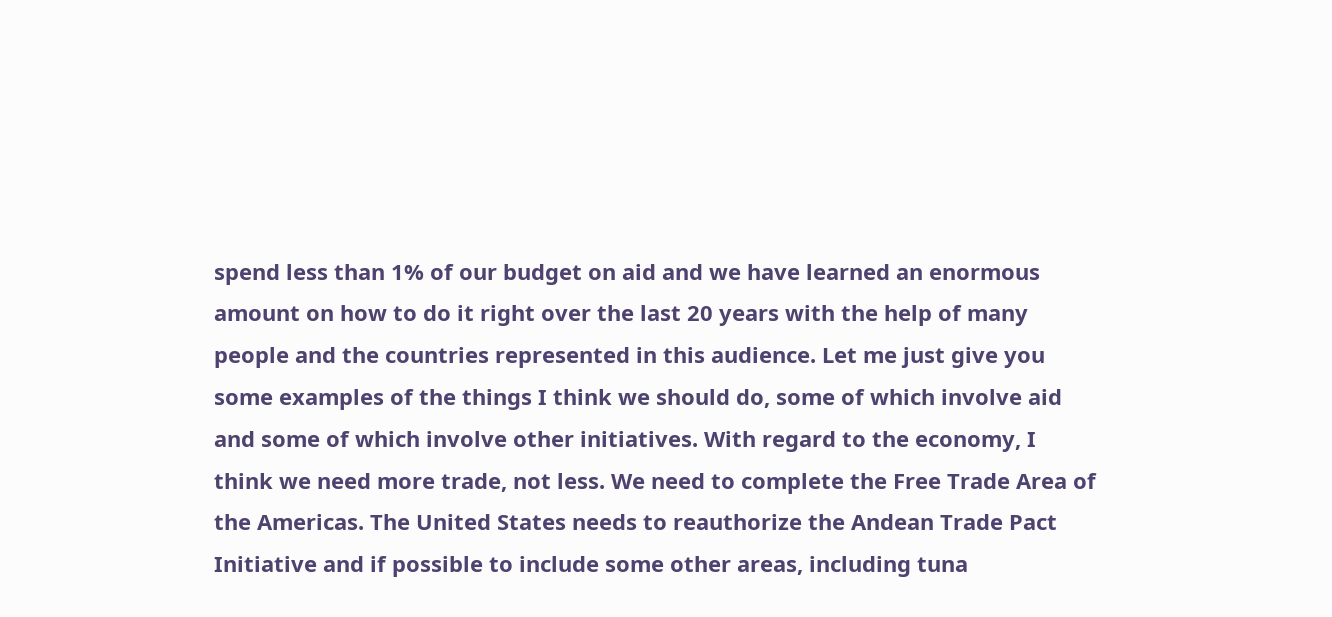spend less than 1% of our budget on aid and we have learned an enormous amount on how to do it right over the last 20 years with the help of many people and the countries represented in this audience. Let me just give you some examples of the things I think we should do, some of which involve aid and some of which involve other initiatives. With regard to the economy, I think we need more trade, not less. We need to complete the Free Trade Area of the Americas. The United States needs to reauthorize the Andean Trade Pact Initiative and if possible to include some other areas, including tuna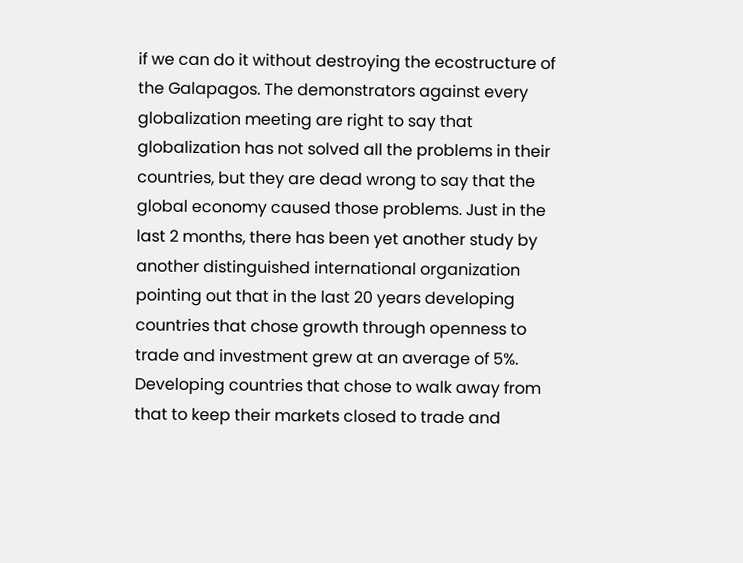if we can do it without destroying the ecostructure of the Galapagos. The demonstrators against every globalization meeting are right to say that globalization has not solved all the problems in their countries, but they are dead wrong to say that the global economy caused those problems. Just in the last 2 months, there has been yet another study by another distinguished international organization pointing out that in the last 20 years developing countries that chose growth through openness to trade and investment grew at an average of 5%. Developing countries that chose to walk away from that to keep their markets closed to trade and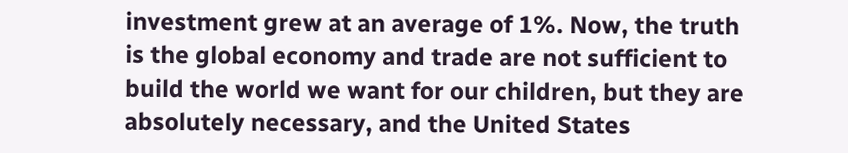investment grew at an average of 1%. Now, the truth is the global economy and trade are not sufficient to build the world we want for our children, but they are absolutely necessary, and the United States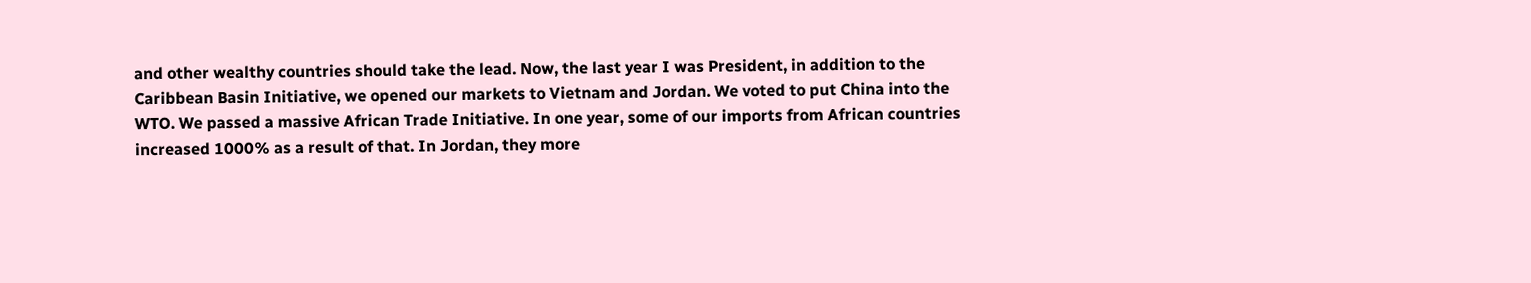and other wealthy countries should take the lead. Now, the last year I was President, in addition to the Caribbean Basin Initiative, we opened our markets to Vietnam and Jordan. We voted to put China into the WTO. We passed a massive African Trade Initiative. In one year, some of our imports from African countries increased 1000% as a result of that. In Jordan, they more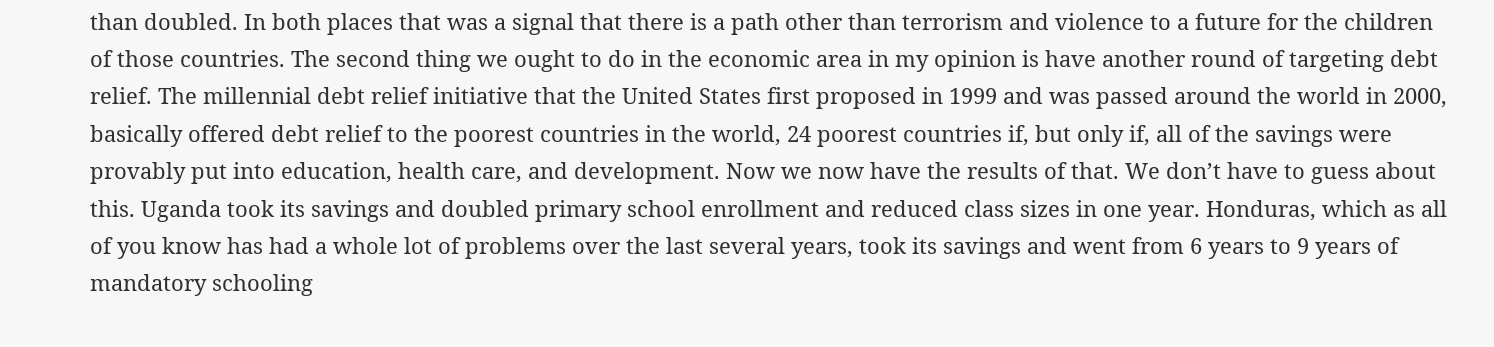than doubled. In both places that was a signal that there is a path other than terrorism and violence to a future for the children of those countries. The second thing we ought to do in the economic area in my opinion is have another round of targeting debt relief. The millennial debt relief initiative that the United States first proposed in 1999 and was passed around the world in 2000, basically offered debt relief to the poorest countries in the world, 24 poorest countries if, but only if, all of the savings were provably put into education, health care, and development. Now we now have the results of that. We don’t have to guess about this. Uganda took its savings and doubled primary school enrollment and reduced class sizes in one year. Honduras, which as all of you know has had a whole lot of problems over the last several years, took its savings and went from 6 years to 9 years of mandatory schooling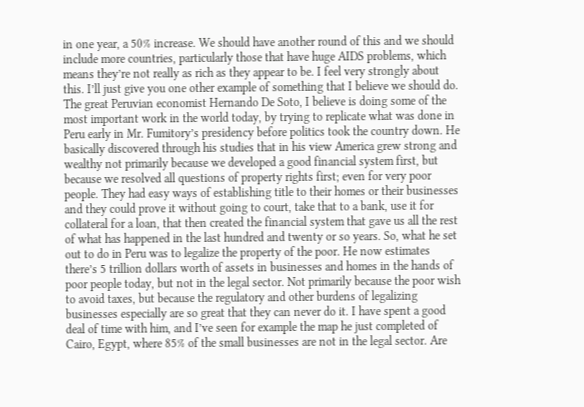in one year, a 50% increase. We should have another round of this and we should include more countries, particularly those that have huge AIDS problems, which means they’re not really as rich as they appear to be. I feel very strongly about this. I’ll just give you one other example of something that I believe we should do. The great Peruvian economist Hernando De Soto, I believe is doing some of the most important work in the world today, by trying to replicate what was done in Peru early in Mr. Fumitory’s presidency before politics took the country down. He basically discovered through his studies that in his view America grew strong and wealthy not primarily because we developed a good financial system first, but because we resolved all questions of property rights first; even for very poor people. They had easy ways of establishing title to their homes or their businesses and they could prove it without going to court, take that to a bank, use it for collateral for a loan, that then created the financial system that gave us all the rest of what has happened in the last hundred and twenty or so years. So, what he set out to do in Peru was to legalize the property of the poor. He now estimates there’s 5 trillion dollars worth of assets in businesses and homes in the hands of poor people today, but not in the legal sector. Not primarily because the poor wish to avoid taxes, but because the regulatory and other burdens of legalizing businesses especially are so great that they can never do it. I have spent a good deal of time with him, and I’ve seen for example the map he just completed of Cairo, Egypt, where 85% of the small businesses are not in the legal sector. Are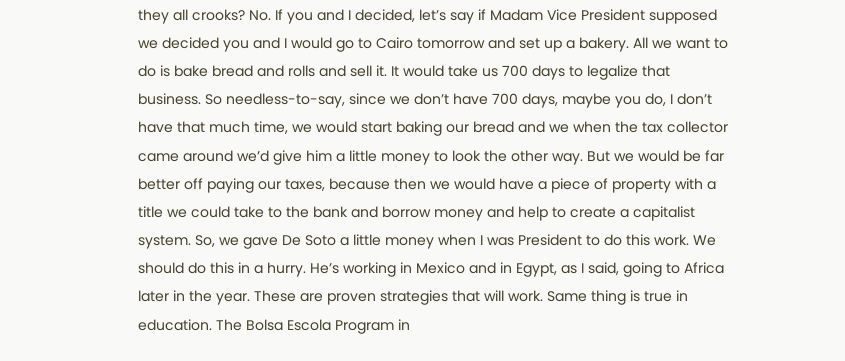they all crooks? No. If you and I decided, let’s say if Madam Vice President supposed we decided you and I would go to Cairo tomorrow and set up a bakery. All we want to do is bake bread and rolls and sell it. It would take us 700 days to legalize that business. So needless-to-say, since we don’t have 700 days, maybe you do, I don’t have that much time, we would start baking our bread and we when the tax collector came around we’d give him a little money to look the other way. But we would be far better off paying our taxes, because then we would have a piece of property with a title we could take to the bank and borrow money and help to create a capitalist system. So, we gave De Soto a little money when I was President to do this work. We should do this in a hurry. He’s working in Mexico and in Egypt, as I said, going to Africa later in the year. These are proven strategies that will work. Same thing is true in education. The Bolsa Escola Program in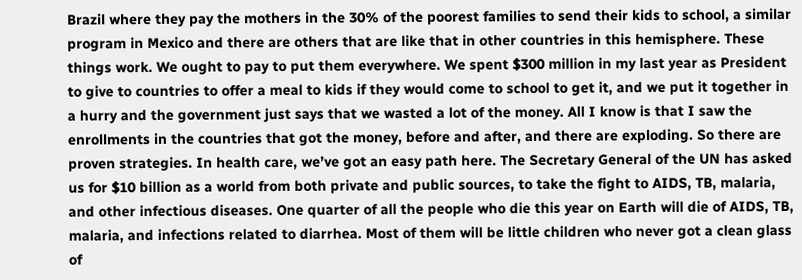Brazil where they pay the mothers in the 30% of the poorest families to send their kids to school, a similar program in Mexico and there are others that are like that in other countries in this hemisphere. These things work. We ought to pay to put them everywhere. We spent $300 million in my last year as President to give to countries to offer a meal to kids if they would come to school to get it, and we put it together in a hurry and the government just says that we wasted a lot of the money. All I know is that I saw the enrollments in the countries that got the money, before and after, and there are exploding. So there are proven strategies. In health care, we’ve got an easy path here. The Secretary General of the UN has asked us for $10 billion as a world from both private and public sources, to take the fight to AIDS, TB, malaria, and other infectious diseases. One quarter of all the people who die this year on Earth will die of AIDS, TB, malaria, and infections related to diarrhea. Most of them will be little children who never got a clean glass of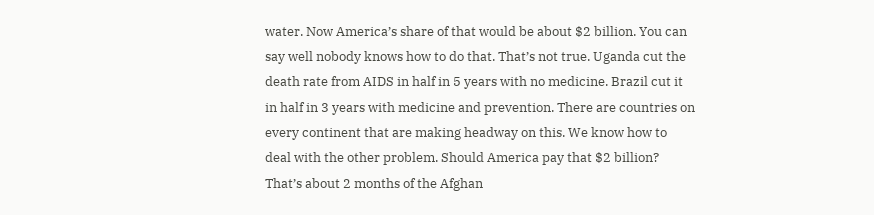water. Now America’s share of that would be about $2 billion. You can say well nobody knows how to do that. That’s not true. Uganda cut the death rate from AIDS in half in 5 years with no medicine. Brazil cut it in half in 3 years with medicine and prevention. There are countries on every continent that are making headway on this. We know how to deal with the other problem. Should America pay that $2 billion? That’s about 2 months of the Afghan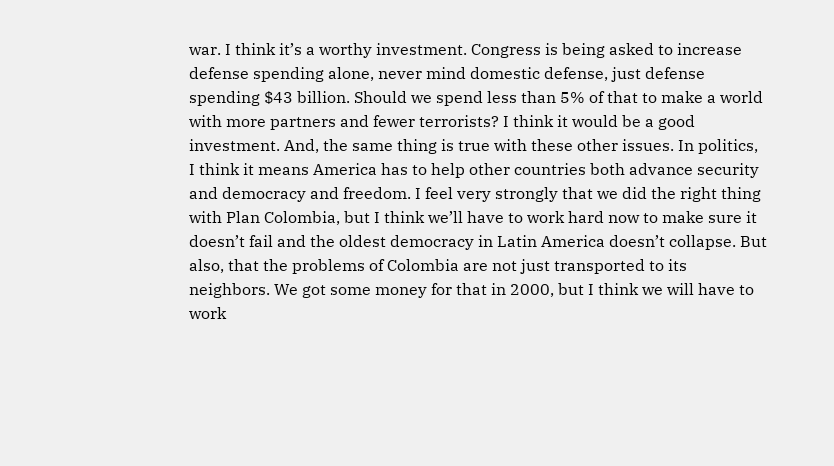war. I think it’s a worthy investment. Congress is being asked to increase defense spending alone, never mind domestic defense, just defense spending $43 billion. Should we spend less than 5% of that to make a world with more partners and fewer terrorists? I think it would be a good investment. And, the same thing is true with these other issues. In politics, I think it means America has to help other countries both advance security and democracy and freedom. I feel very strongly that we did the right thing with Plan Colombia, but I think we’ll have to work hard now to make sure it doesn’t fail and the oldest democracy in Latin America doesn’t collapse. But also, that the problems of Colombia are not just transported to its neighbors. We got some money for that in 2000, but I think we will have to work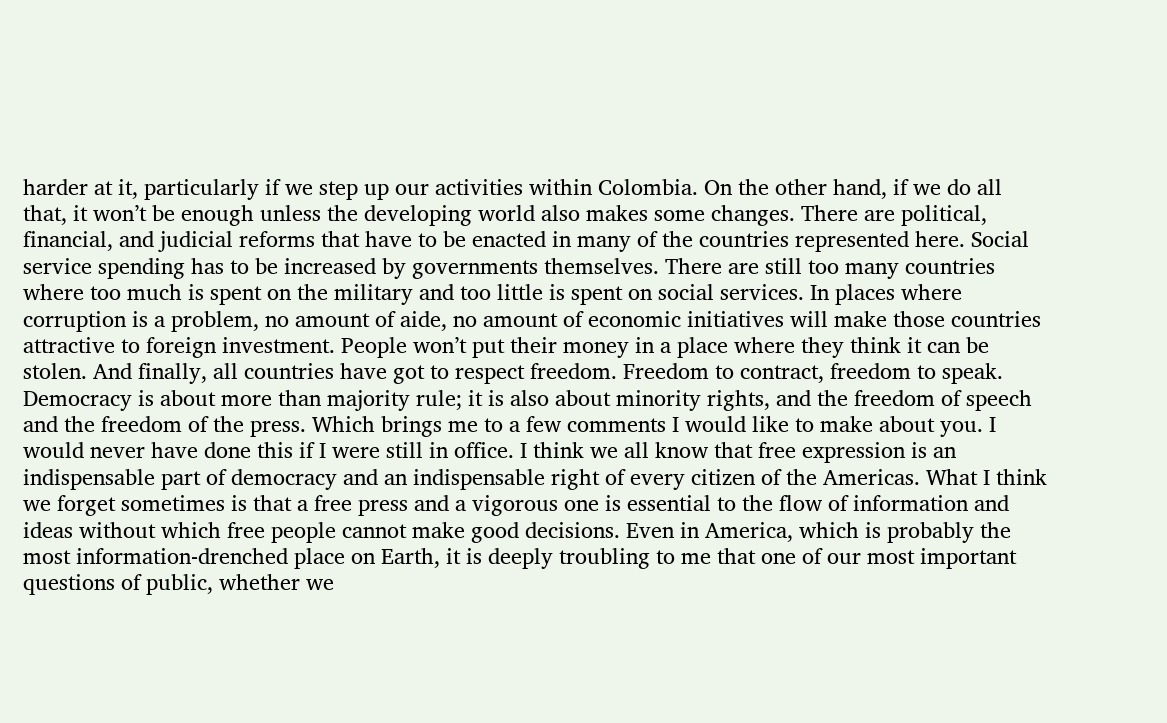harder at it, particularly if we step up our activities within Colombia. On the other hand, if we do all that, it won’t be enough unless the developing world also makes some changes. There are political, financial, and judicial reforms that have to be enacted in many of the countries represented here. Social service spending has to be increased by governments themselves. There are still too many countries where too much is spent on the military and too little is spent on social services. In places where corruption is a problem, no amount of aide, no amount of economic initiatives will make those countries attractive to foreign investment. People won’t put their money in a place where they think it can be stolen. And finally, all countries have got to respect freedom. Freedom to contract, freedom to speak. Democracy is about more than majority rule; it is also about minority rights, and the freedom of speech and the freedom of the press. Which brings me to a few comments I would like to make about you. I would never have done this if I were still in office. I think we all know that free expression is an indispensable part of democracy and an indispensable right of every citizen of the Americas. What I think we forget sometimes is that a free press and a vigorous one is essential to the flow of information and ideas without which free people cannot make good decisions. Even in America, which is probably the most information-drenched place on Earth, it is deeply troubling to me that one of our most important questions of public, whether we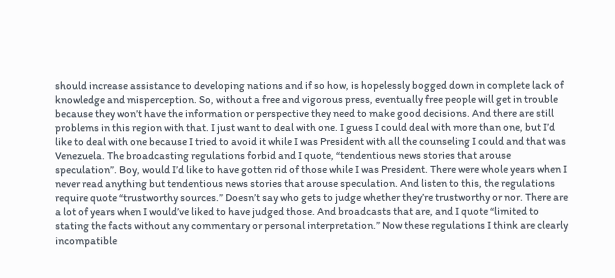should increase assistance to developing nations and if so how, is hopelessly bogged down in complete lack of knowledge and misperception. So, without a free and vigorous press, eventually free people will get in trouble because they won’t have the information or perspective they need to make good decisions. And there are still problems in this region with that. I just want to deal with one. I guess I could deal with more than one, but I’d like to deal with one because I tried to avoid it while I was President with all the counseling I could and that was Venezuela. The broadcasting regulations forbid and I quote, “tendentious news stories that arouse speculation”. Boy, would I’d like to have gotten rid of those while I was President. There were whole years when I never read anything but tendentious news stories that arouse speculation. And listen to this, the regulations require quote “trustworthy sources.” Doesn’t say who gets to judge whether they’re trustworthy or nor. There are a lot of years when I would’ve liked to have judged those. And broadcasts that are, and I quote “limited to stating the facts without any commentary or personal interpretation.” Now these regulations I think are clearly incompatible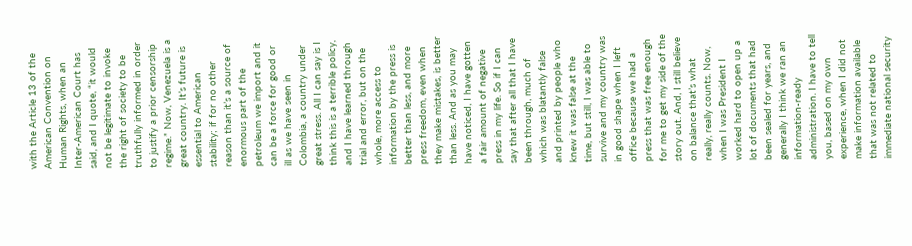with the Article 13 of the American Convention on Human Rights, when an Inter-American Court has said, and I quote, “it would not be legitimate to invoke the right of society to be truthfully informed in order to justify a prior censorship regime.” Now, Venezuela is a great country. It’s future is essential to American stability; if for no other reason than it’s a source of enormous part of the petroleum we import and it can be a force for good or ill as we have seen in Colombia, a country under great stress. All I can say is I think this is a terrible policy, and I have learned through trial and error, but on the whole, more access to information by the press is better than less, and more press freedom, even when they make mistakes, is better than less. And as you may have noticed, I have gotten a fair amount of negative press in my life. So if I can say that after all that I have been through, much of which was blatantly false and printed by people who knew it was false at the time, but still, I was able to survive and my country was in good shape when I left office because we had a press that was free enough for me to get my side of the story out. And, I still believe on balance that’s what really, really counts. Now, when I was President I worked hard to open up a lot of documents that had been sealed for years, and generally I think we ran an information-ready administration. I have to tell you, based on my own experience, when I did not make information available that was not related to immediate national security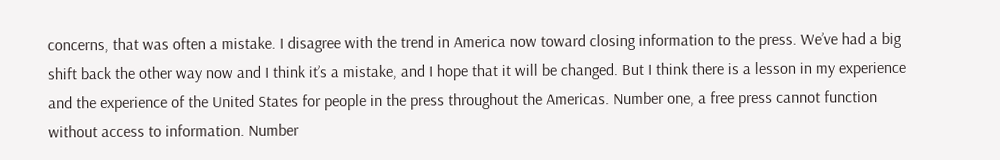concerns, that was often a mistake. I disagree with the trend in America now toward closing information to the press. We’ve had a big shift back the other way now and I think it’s a mistake, and I hope that it will be changed. But I think there is a lesson in my experience and the experience of the United States for people in the press throughout the Americas. Number one, a free press cannot function without access to information. Number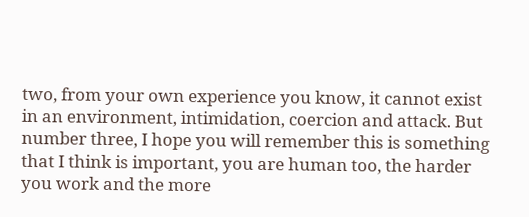two, from your own experience you know, it cannot exist in an environment, intimidation, coercion and attack. But number three, I hope you will remember this is something that I think is important, you are human too, the harder you work and the more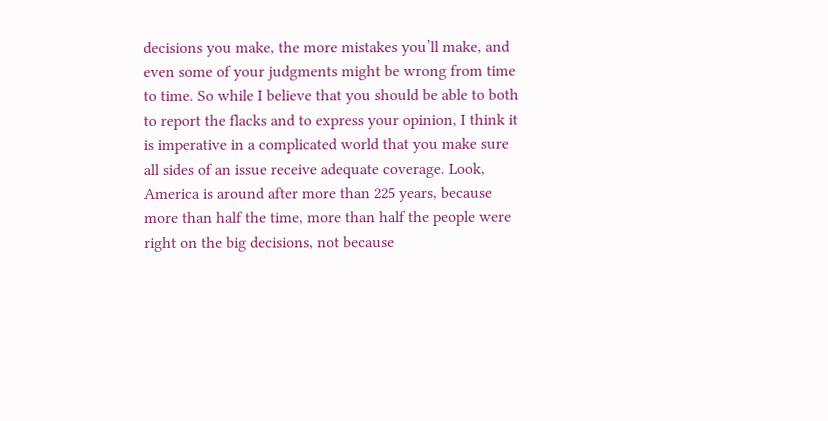decisions you make, the more mistakes you’ll make, and even some of your judgments might be wrong from time to time. So while I believe that you should be able to both to report the flacks and to express your opinion, I think it is imperative in a complicated world that you make sure all sides of an issue receive adequate coverage. Look, America is around after more than 225 years, because more than half the time, more than half the people were right on the big decisions, not because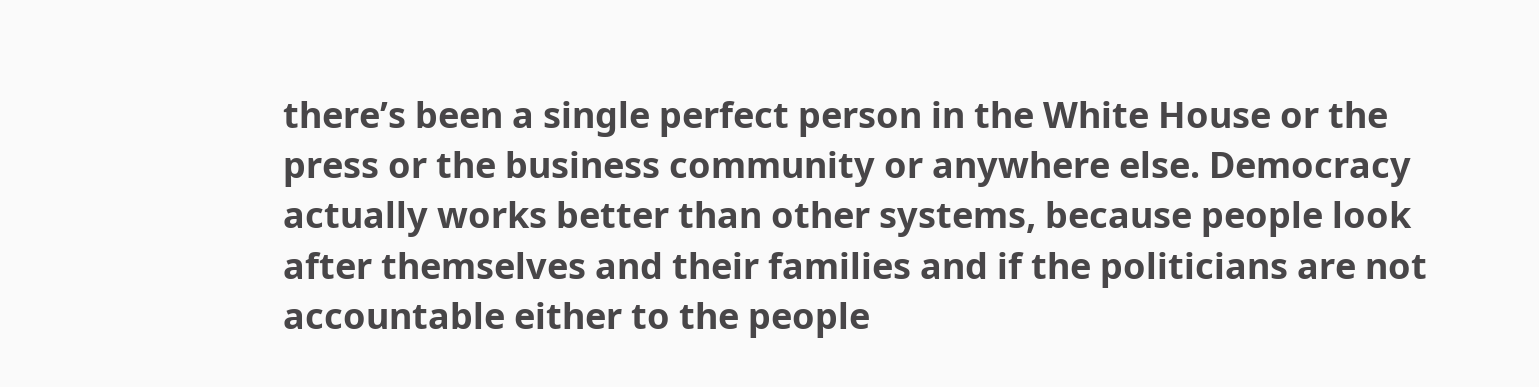there’s been a single perfect person in the White House or the press or the business community or anywhere else. Democracy actually works better than other systems, because people look after themselves and their families and if the politicians are not accountable either to the people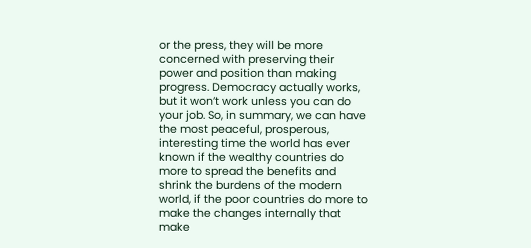or the press, they will be more concerned with preserving their power and position than making progress. Democracy actually works, but it won’t work unless you can do your job. So, in summary, we can have the most peaceful, prosperous, interesting time the world has ever known if the wealthy countries do more to spread the benefits and shrink the burdens of the modern world, if the poor countries do more to make the changes internally that make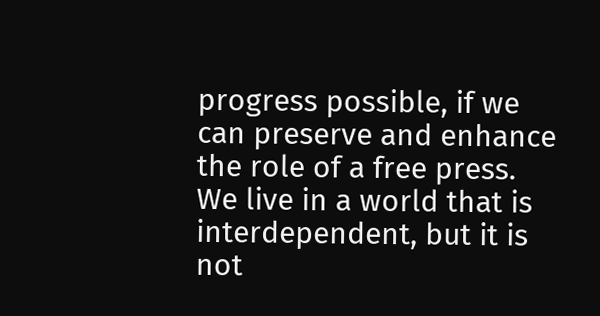progress possible, if we can preserve and enhance the role of a free press. We live in a world that is interdependent, but it is not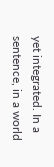yet integrated. In a sentence, in a world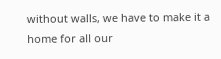without walls, we have to make it a home for all our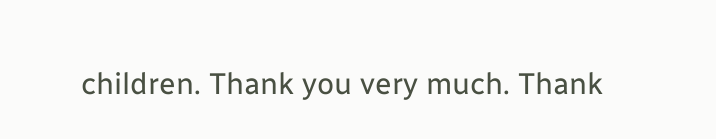children. Thank you very much. Thank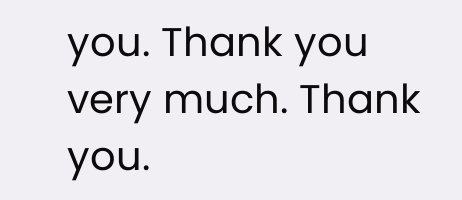you. Thank you very much. Thank you.